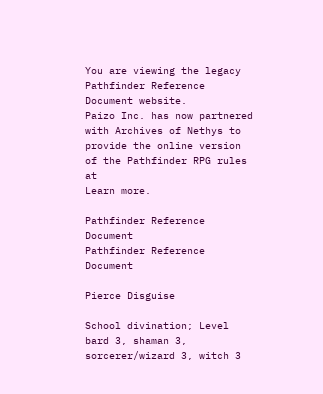You are viewing the legacy Pathfinder Reference Document website.
Paizo Inc. has now partnered with Archives of Nethys to provide the online version of the Pathfinder RPG rules at
Learn more.

Pathfinder Reference Document
Pathfinder Reference Document

Pierce Disguise

School divination; Level bard 3, shaman 3, sorcerer/wizard 3, witch 3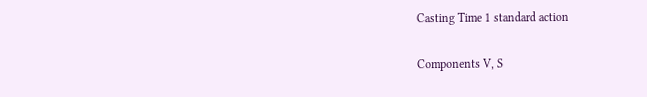Casting Time 1 standard action

Components V, S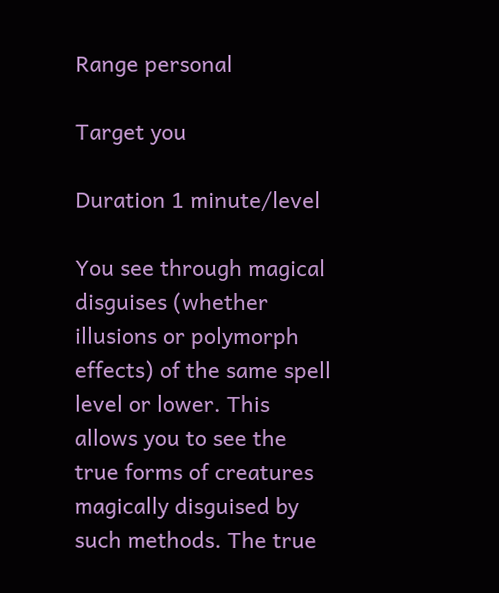Range personal

Target you

Duration 1 minute/level

You see through magical disguises (whether illusions or polymorph effects) of the same spell level or lower. This allows you to see the true forms of creatures magically disguised by such methods. The true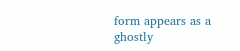form appears as a ghostly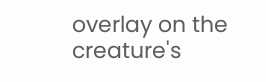overlay on the creature's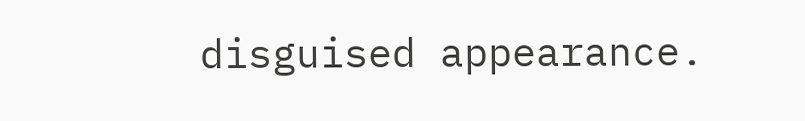disguised appearance.